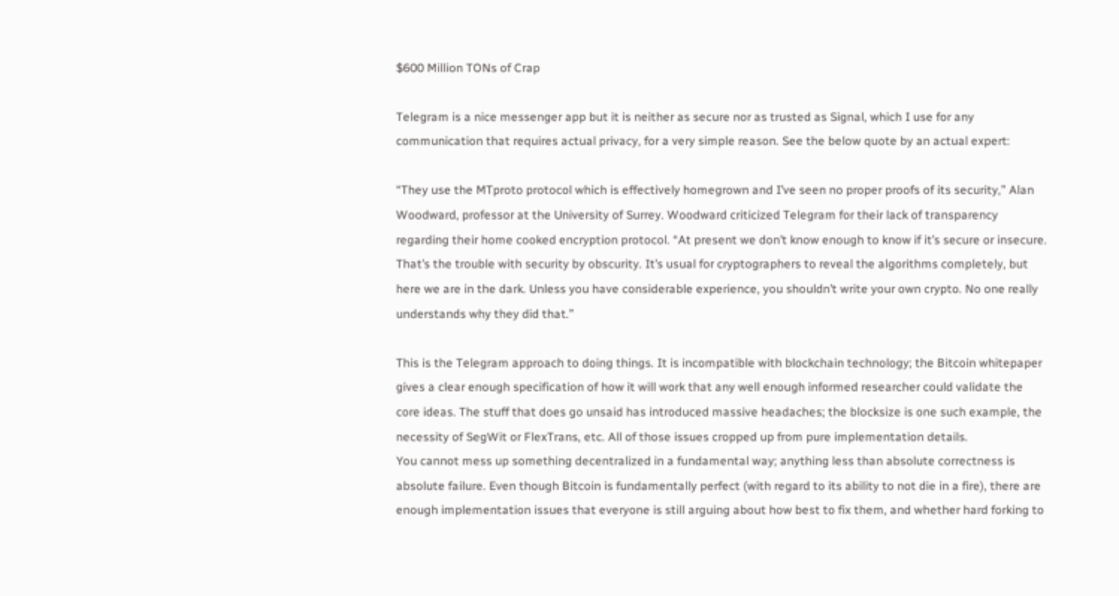$600 Million TONs of Crap

Telegram is a nice messenger app but it is neither as secure nor as trusted as Signal, which I use for any communication that requires actual privacy, for a very simple reason. See the below quote by an actual expert:

“They use the MTproto protocol which is effectively homegrown and I’ve seen no proper proofs of its security,” Alan Woodward, professor at the University of Surrey. Woodward criticized Telegram for their lack of transparency regarding their home cooked encryption protocol. “At present we don’t know enough to know if it’s secure or insecure. That’s the trouble with security by obscurity. It’s usual for cryptographers to reveal the algorithms completely, but here we are in the dark. Unless you have considerable experience, you shouldn’t write your own crypto. No one really understands why they did that.”

This is the Telegram approach to doing things. It is incompatible with blockchain technology; the Bitcoin whitepaper gives a clear enough specification of how it will work that any well enough informed researcher could validate the core ideas. The stuff that does go unsaid has introduced massive headaches; the blocksize is one such example, the necessity of SegWit or FlexTrans, etc. All of those issues cropped up from pure implementation details.
You cannot mess up something decentralized in a fundamental way; anything less than absolute correctness is absolute failure. Even though Bitcoin is fundamentally perfect (with regard to its ability to not die in a fire), there are enough implementation issues that everyone is still arguing about how best to fix them, and whether hard forking to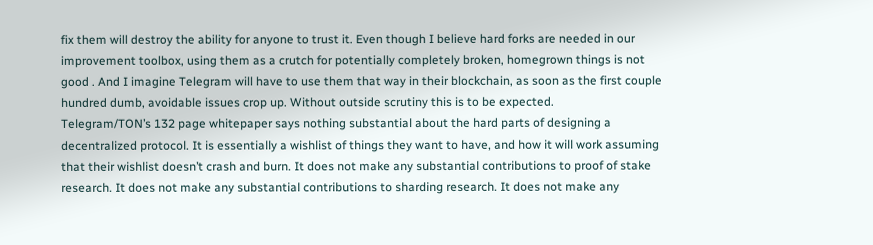fix them will destroy the ability for anyone to trust it. Even though I believe hard forks are needed in our improvement toolbox, using them as a crutch for potentially completely broken, homegrown things is not good . And I imagine Telegram will have to use them that way in their blockchain, as soon as the first couple hundred dumb, avoidable issues crop up. Without outside scrutiny this is to be expected.
Telegram/TON’s 132 page whitepaper says nothing substantial about the hard parts of designing a decentralized protocol. It is essentially a wishlist of things they want to have, and how it will work assuming that their wishlist doesn’t crash and burn. It does not make any substantial contributions to proof of stake research. It does not make any substantial contributions to sharding research. It does not make any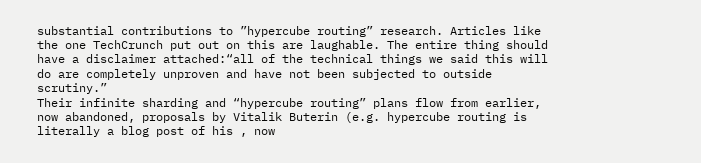substantial contributions to ”hypercube routing” research. Articles like the one TechCrunch put out on this are laughable. The entire thing should have a disclaimer attached:“all of the technical things we said this will do are completely unproven and have not been subjected to outside scrutiny.”
Their infinite sharding and “hypercube routing” plans flow from earlier, now abandoned, proposals by Vitalik Buterin (e.g. hypercube routing is literally a blog post of his , now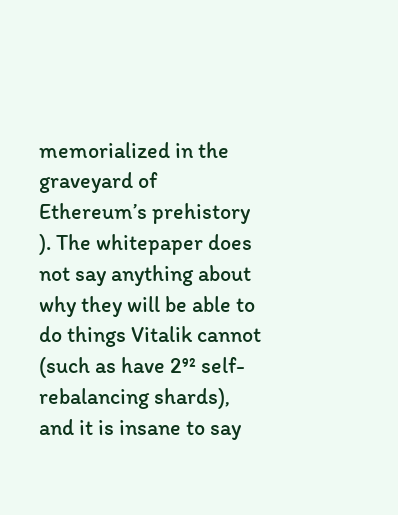memorialized in the graveyard of Ethereum’s prehistory ). The whitepaper does not say anything about why they will be able to do things Vitalik cannot (such as have 2⁹² self-rebalancing shards), and it is insane to say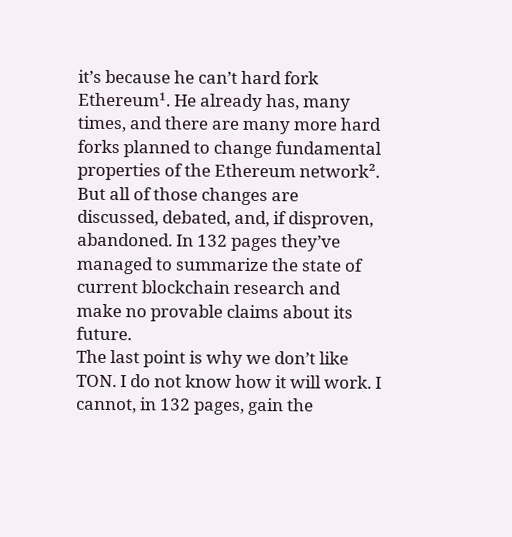it’s because he can’t hard fork Ethereum¹. He already has, many times, and there are many more hard forks planned to change fundamental properties of the Ethereum network². But all of those changes are discussed, debated, and, if disproven, abandoned. In 132 pages they’ve managed to summarize the state of current blockchain research and make no provable claims about its future.
The last point is why we don’t like TON. I do not know how it will work. I cannot, in 132 pages, gain the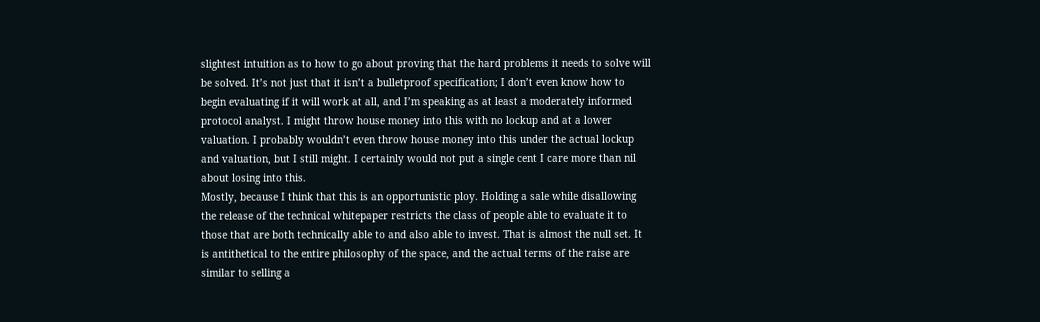slightest intuition as to how to go about proving that the hard problems it needs to solve will be solved. It’s not just that it isn’t a bulletproof specification; I don’t even know how to begin evaluating if it will work at all, and I’m speaking as at least a moderately informed protocol analyst. I might throw house money into this with no lockup and at a lower valuation. I probably wouldn’t even throw house money into this under the actual lockup and valuation, but I still might. I certainly would not put a single cent I care more than nil about losing into this.
Mostly, because I think that this is an opportunistic ploy. Holding a sale while disallowing the release of the technical whitepaper restricts the class of people able to evaluate it to those that are both technically able to and also able to invest. That is almost the null set. It is antithetical to the entire philosophy of the space, and the actual terms of the raise are similar to selling a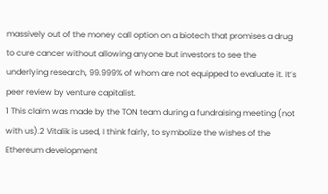massively out of the money call option on a biotech that promises a drug to cure cancer without allowing anyone but investors to see the underlying research, 99.999% of whom are not equipped to evaluate it. It’s peer review by venture capitalist.
1 This claim was made by the TON team during a fundraising meeting (not with us).2 Vitalik is used, I think fairly, to symbolize the wishes of the Ethereum development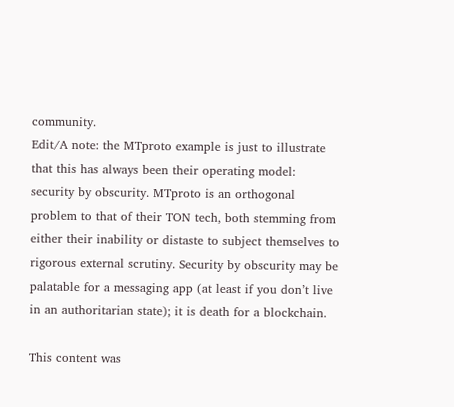community.
Edit/A note: the MTproto example is just to illustrate that this has always been their operating model: security by obscurity. MTproto is an orthogonal problem to that of their TON tech, both stemming from either their inability or distaste to subject themselves to rigorous external scrutiny. Security by obscurity may be palatable for a messaging app (at least if you don’t live in an authoritarian state); it is death for a blockchain.

This content was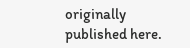originally published here.